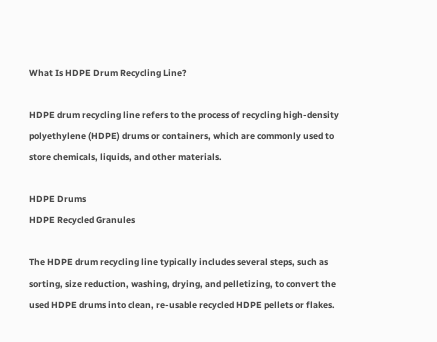What Is HDPE Drum Recycling Line?

HDPE drum recycling line refers to the process of recycling high-density polyethylene (HDPE) drums or containers, which are commonly used to store chemicals, liquids, and other materials.

HDPE Drums
HDPE Recycled Granules

The HDPE drum recycling line typically includes several steps, such as sorting, size reduction, washing, drying, and pelletizing, to convert the used HDPE drums into clean, re-usable recycled HDPE pellets or flakes.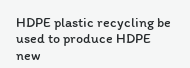HDPE plastic recycling be used to produce HDPE new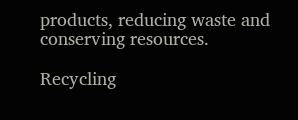products, reducing waste and conserving resources.

Recycling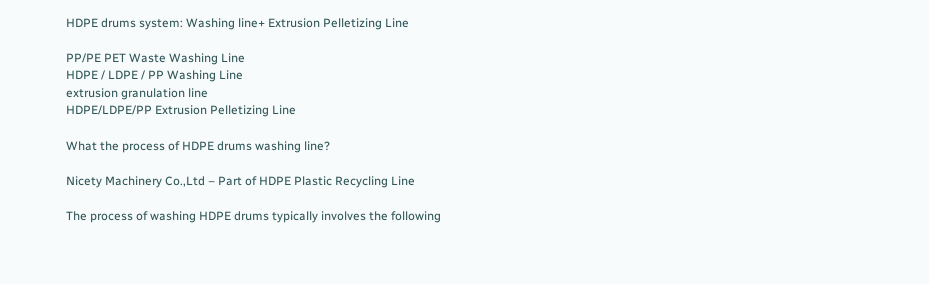HDPE drums system: Washing line+ Extrusion Pelletizing Line

PP/PE PET Waste Washing Line
HDPE / LDPE / PP Washing Line
extrusion granulation line
HDPE/LDPE/PP Extrusion Pelletizing Line

What the process of HDPE drums washing line?

Nicety Machinery Co.,Ltd – Part of HDPE Plastic Recycling Line

The process of washing HDPE drums typically involves the following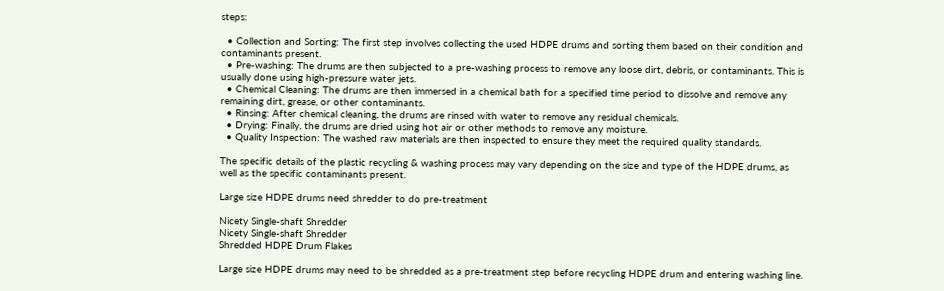steps:

  • Collection and Sorting: The first step involves collecting the used HDPE drums and sorting them based on their condition and contaminants present.
  • Pre-washing: The drums are then subjected to a pre-washing process to remove any loose dirt, debris, or contaminants. This is usually done using high-pressure water jets.
  • Chemical Cleaning: The drums are then immersed in a chemical bath for a specified time period to dissolve and remove any remaining dirt, grease, or other contaminants.
  • Rinsing: After chemical cleaning, the drums are rinsed with water to remove any residual chemicals.
  • Drying: Finally, the drums are dried using hot air or other methods to remove any moisture.
  • Quality Inspection: The washed raw materials are then inspected to ensure they meet the required quality standards.

The specific details of the plastic recycling & washing process may vary depending on the size and type of the HDPE drums, as well as the specific contaminants present.

Large size HDPE drums need shredder to do pre-treatment

Nicety Single-shaft Shredder
Nicety Single-shaft Shredder
Shredded HDPE Drum Flakes

Large size HDPE drums may need to be shredded as a pre-treatment step before recycling HDPE drum and entering washing line.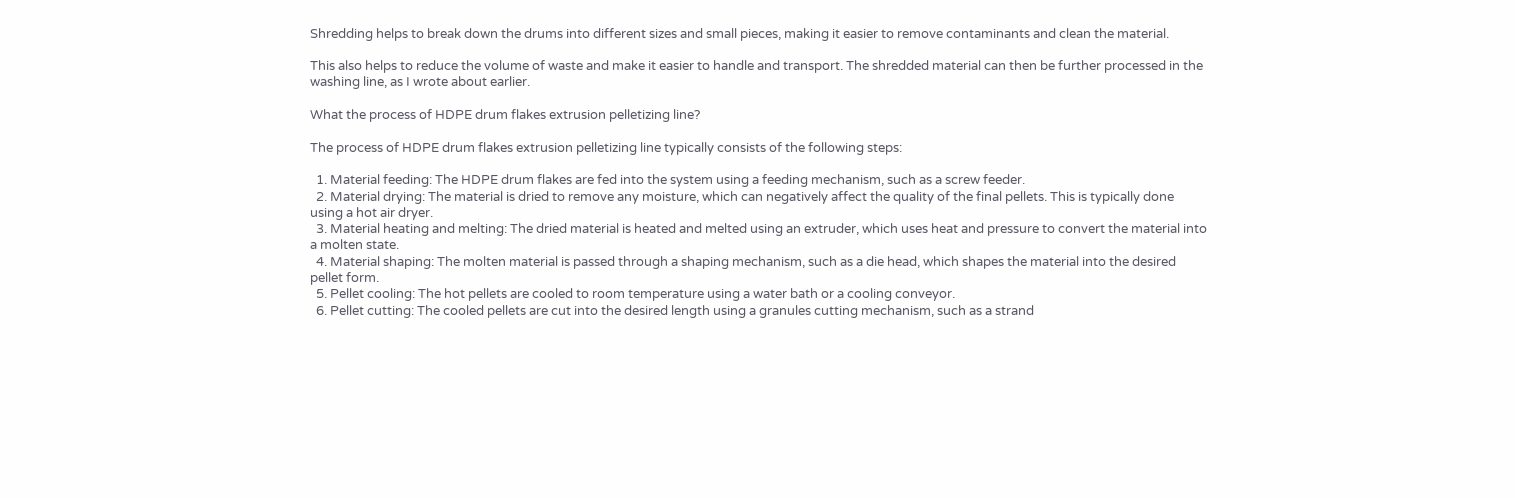Shredding helps to break down the drums into different sizes and small pieces, making it easier to remove contaminants and clean the material.

This also helps to reduce the volume of waste and make it easier to handle and transport. The shredded material can then be further processed in the washing line, as I wrote about earlier.

What the process of HDPE drum flakes extrusion pelletizing line?

The process of HDPE drum flakes extrusion pelletizing line typically consists of the following steps:

  1. Material feeding: The HDPE drum flakes are fed into the system using a feeding mechanism, such as a screw feeder.
  2. Material drying: The material is dried to remove any moisture, which can negatively affect the quality of the final pellets. This is typically done using a hot air dryer.
  3. Material heating and melting: The dried material is heated and melted using an extruder, which uses heat and pressure to convert the material into a molten state.
  4. Material shaping: The molten material is passed through a shaping mechanism, such as a die head, which shapes the material into the desired pellet form.
  5. Pellet cooling: The hot pellets are cooled to room temperature using a water bath or a cooling conveyor.
  6. Pellet cutting: The cooled pellets are cut into the desired length using a granules cutting mechanism, such as a strand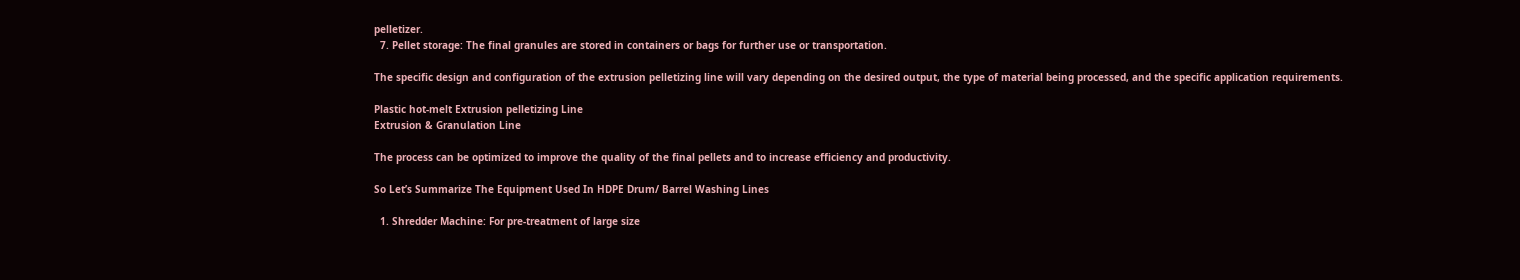pelletizer.
  7. Pellet storage: The final granules are stored in containers or bags for further use or transportation.

The specific design and configuration of the extrusion pelletizing line will vary depending on the desired output, the type of material being processed, and the specific application requirements.

Plastic hot-melt Extrusion pelletizing Line
Extrusion & Granulation Line

The process can be optimized to improve the quality of the final pellets and to increase efficiency and productivity.

So Let’s Summarize The Equipment Used In HDPE Drum/ Barrel Washing Lines

  1. Shredder Machine: For pre-treatment of large size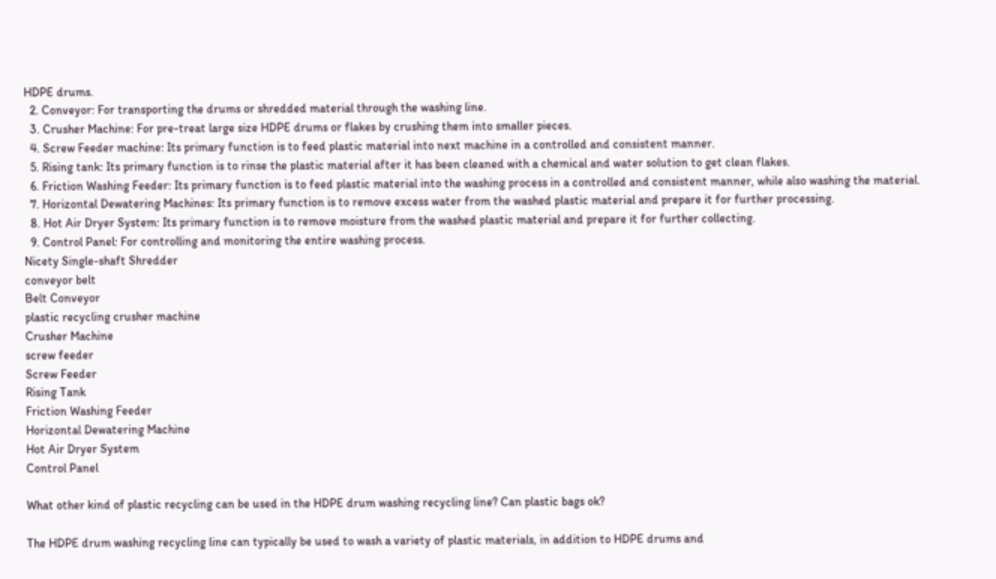HDPE drums.
  2. Conveyor: For transporting the drums or shredded material through the washing line.
  3. Crusher Machine: For pre-treat large size HDPE drums or flakes by crushing them into smaller pieces.
  4. Screw Feeder machine: Its primary function is to feed plastic material into next machine in a controlled and consistent manner.
  5. Rising tank: Its primary function is to rinse the plastic material after it has been cleaned with a chemical and water solution to get clean flakes.
  6. Friction Washing Feeder: Its primary function is to feed plastic material into the washing process in a controlled and consistent manner, while also washing the material.
  7. Horizontal Dewatering Machines: Its primary function is to remove excess water from the washed plastic material and prepare it for further processing.
  8. Hot Air Dryer System: Its primary function is to remove moisture from the washed plastic material and prepare it for further collecting.
  9. Control Panel: For controlling and monitoring the entire washing process.
Nicety Single-shaft Shredder
conveyor belt
Belt Conveyor
plastic recycling crusher machine
Crusher Machine
screw feeder
Screw Feeder
Rising Tank
Friction Washing Feeder
Horizontal Dewatering Machine
Hot Air Dryer System
Control Panel

What other kind of plastic recycling can be used in the HDPE drum washing recycling line? Can plastic bags ok?

The HDPE drum washing recycling line can typically be used to wash a variety of plastic materials, in addition to HDPE drums and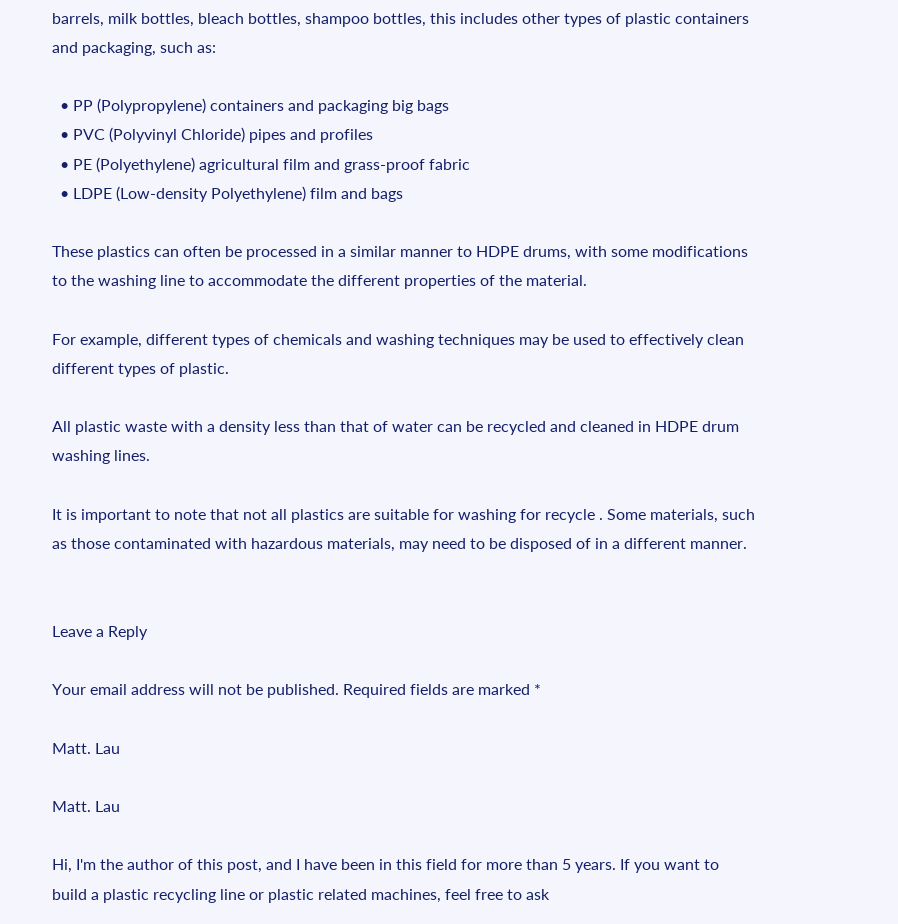barrels, milk bottles, bleach bottles, shampoo bottles, this includes other types of plastic containers and packaging, such as:

  • PP (Polypropylene) containers and packaging big bags
  • PVC (Polyvinyl Chloride) pipes and profiles
  • PE (Polyethylene) agricultural film and grass-proof fabric
  • LDPE (Low-density Polyethylene) film and bags

These plastics can often be processed in a similar manner to HDPE drums, with some modifications to the washing line to accommodate the different properties of the material.

For example, different types of chemicals and washing techniques may be used to effectively clean different types of plastic.

All plastic waste with a density less than that of water can be recycled and cleaned in HDPE drum washing lines.

It is important to note that not all plastics are suitable for washing for recycle . Some materials, such as those contaminated with hazardous materials, may need to be disposed of in a different manner.


Leave a Reply

Your email address will not be published. Required fields are marked *

Matt. Lau

Matt. Lau

Hi, I'm the author of this post, and I have been in this field for more than 5 years. If you want to build a plastic recycling line or plastic related machines, feel free to ask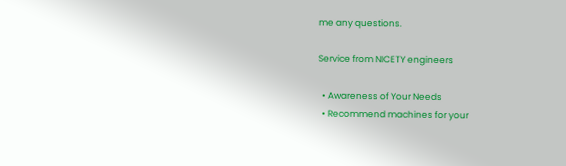me any questions.

Service from NICETY engineers

  • Awareness of Your Needs
  • Recommend machines for your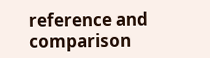reference and comparison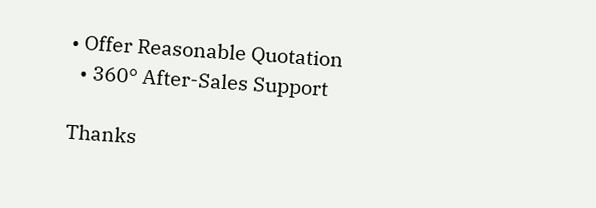• Offer Reasonable Quotation
  • 360° After-Sales Support

Thanks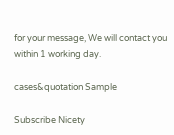for your message, We will contact you within 1 working day.

cases&quotation Sample

Subscribe Nicety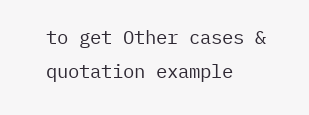to get Other cases & quotation example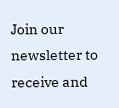Join our newsletter to receive and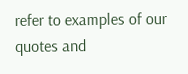refer to examples of our quotes and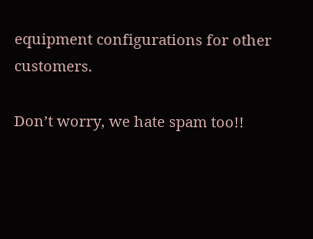equipment configurations for other customers.

Don’t worry, we hate spam too!!